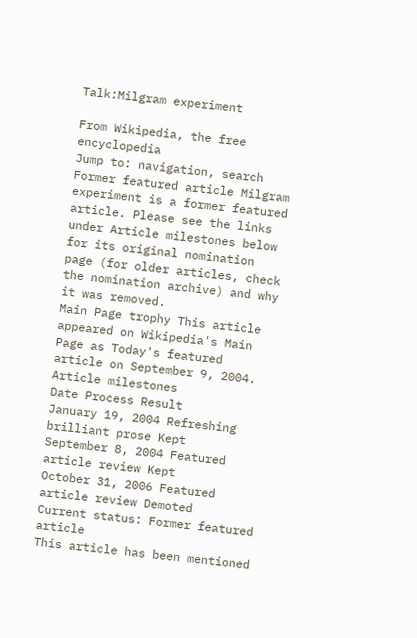Talk:Milgram experiment

From Wikipedia, the free encyclopedia
Jump to: navigation, search
Former featured article Milgram experiment is a former featured article. Please see the links under Article milestones below for its original nomination page (for older articles, check the nomination archive) and why it was removed.
Main Page trophy This article appeared on Wikipedia's Main Page as Today's featured article on September 9, 2004.
Article milestones
Date Process Result
January 19, 2004 Refreshing brilliant prose Kept
September 8, 2004 Featured article review Kept
October 31, 2006 Featured article review Demoted
Current status: Former featured article
This article has been mentioned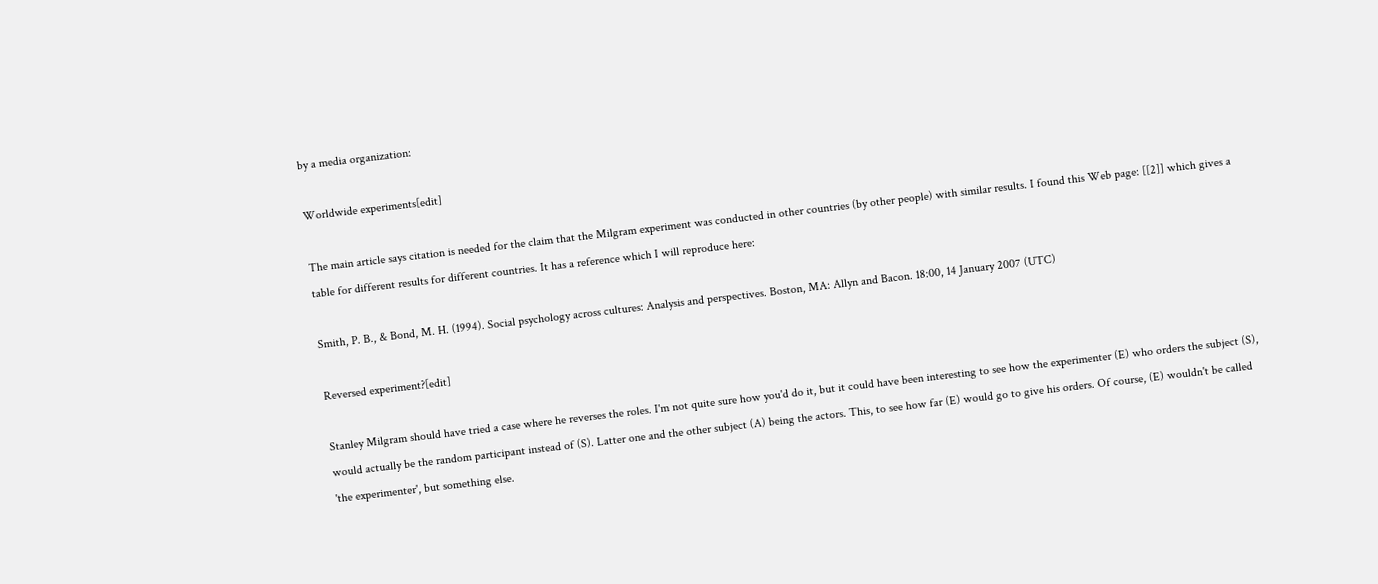by a media organization:

Worldwide experiments[edit]

The main article says citation is needed for the claim that the Milgram experiment was conducted in other countries (by other people) with similar results. I found this Web page: [[2]] which gives a table for different results for different countries. It has a reference which I will reproduce here:

Smith, P. B., & Bond, M. H. (1994). Social psychology across cultures: Analysis and perspectives. Boston, MA: Allyn and Bacon. 18:00, 14 January 2007 (UTC)

Reversed experiment?[edit]

Stanley Milgram should have tried a case where he reverses the roles. I'm not quite sure how you'd do it, but it could have been interesting to see how the experimenter (E) who orders the subject (S), would actually be the random participant instead of (S). Latter one and the other subject (A) being the actors. This, to see how far (E) would go to give his orders. Of course, (E) wouldn't be called 'the experimenter', but something else.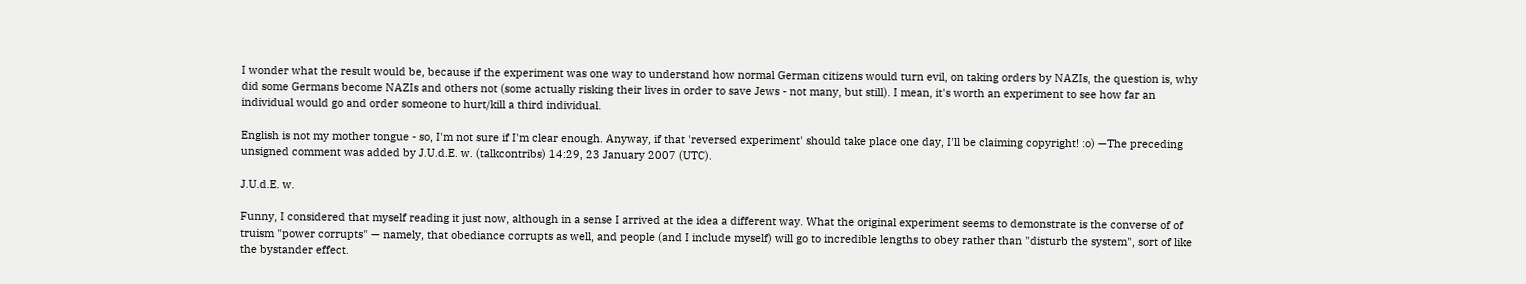I wonder what the result would be, because if the experiment was one way to understand how normal German citizens would turn evil, on taking orders by NAZIs, the question is, why did some Germans become NAZIs and others not (some actually risking their lives in order to save Jews - not many, but still). I mean, it's worth an experiment to see how far an individual would go and order someone to hurt/kill a third individual.

English is not my mother tongue - so, I'm not sure if I'm clear enough. Anyway, if that 'reversed experiment' should take place one day, I'll be claiming copyright! :o) —The preceding unsigned comment was added by J.U.d.E. w. (talkcontribs) 14:29, 23 January 2007 (UTC).

J.U.d.E. w.

Funny, I considered that myself reading it just now, although in a sense I arrived at the idea a different way. What the original experiment seems to demonstrate is the converse of of truism "power corrupts" — namely, that obediance corrupts as well, and people (and I include myself) will go to incredible lengths to obey rather than "disturb the system", sort of like the bystander effect.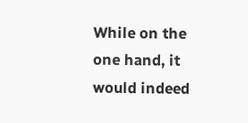While on the one hand, it would indeed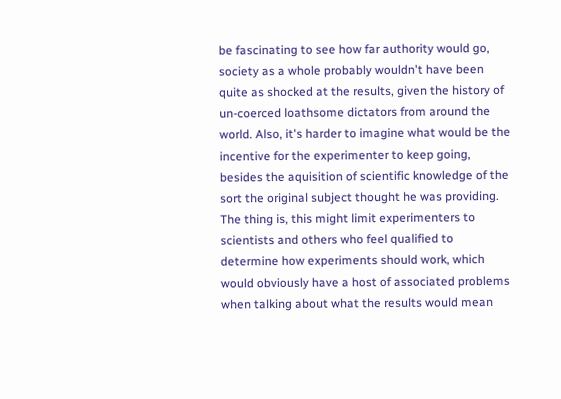be fascinating to see how far authority would go, society as a whole probably wouldn't have been quite as shocked at the results, given the history of un-coerced loathsome dictators from around the world. Also, it's harder to imagine what would be the incentive for the experimenter to keep going, besides the aquisition of scientific knowledge of the sort the original subject thought he was providing. The thing is, this might limit experimenters to scientists and others who feel qualified to determine how experiments should work, which would obviously have a host of associated problems when talking about what the results would mean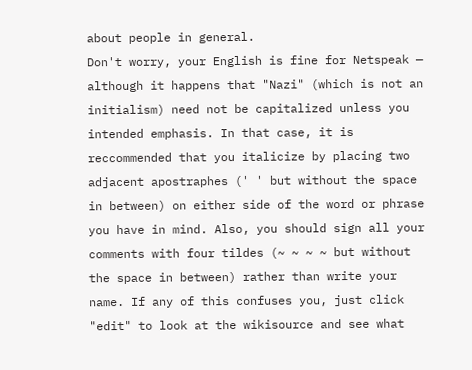about people in general.
Don't worry, your English is fine for Netspeak — although it happens that "Nazi" (which is not an initialism) need not be capitalized unless you intended emphasis. In that case, it is reccommended that you italicize by placing two adjacent apostraphes (' ' but without the space in between) on either side of the word or phrase you have in mind. Also, you should sign all your comments with four tildes (~ ~ ~ ~ but without the space in between) rather than write your name. If any of this confuses you, just click "edit" to look at the wikisource and see what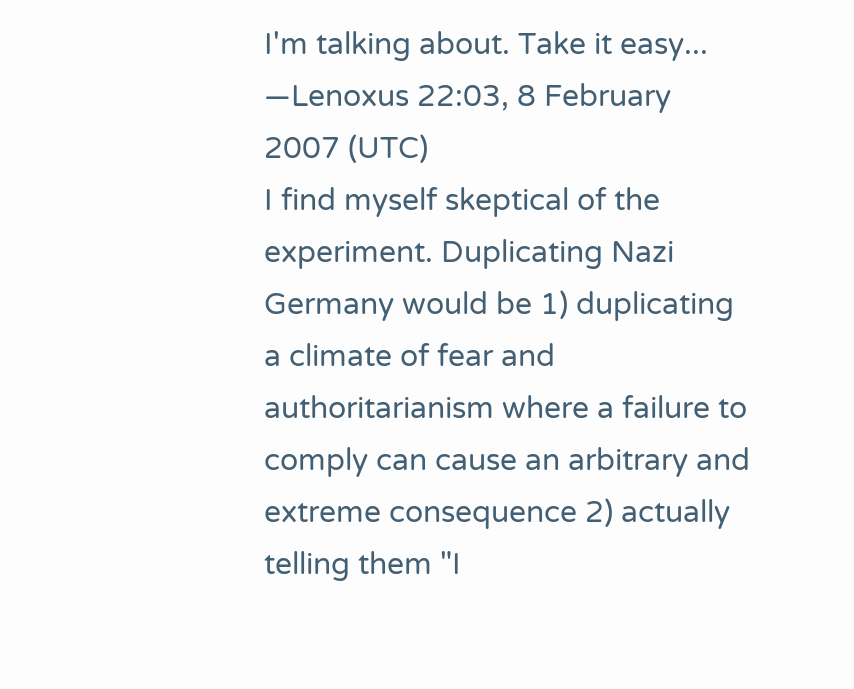I'm talking about. Take it easy... —Lenoxus 22:03, 8 February 2007 (UTC)
I find myself skeptical of the experiment. Duplicating Nazi Germany would be 1) duplicating a climate of fear and authoritarianism where a failure to comply can cause an arbitrary and extreme consequence 2) actually telling them "I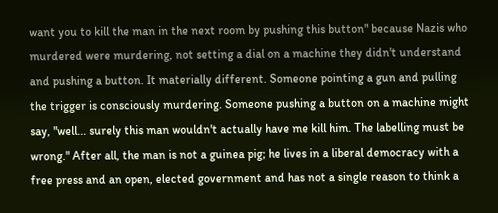want you to kill the man in the next room by pushing this button" because Nazis who murdered were murdering, not setting a dial on a machine they didn't understand and pushing a button. It materially different. Someone pointing a gun and pulling the trigger is consciously murdering. Someone pushing a button on a machine might say, "well... surely this man wouldn't actually have me kill him. The labelling must be wrong." After all, the man is not a guinea pig; he lives in a liberal democracy with a free press and an open, elected government and has not a single reason to think a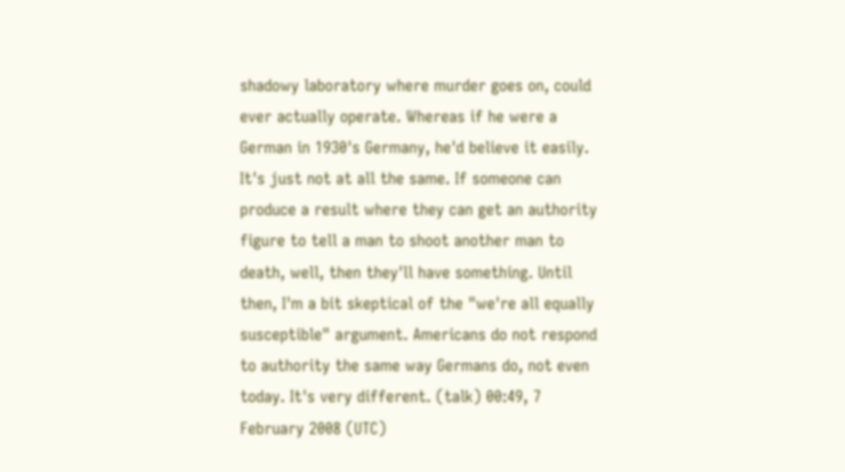shadowy laboratory where murder goes on, could ever actually operate. Whereas if he were a German in 1930's Germany, he'd believe it easily. It's just not at all the same. If someone can produce a result where they can get an authority figure to tell a man to shoot another man to death, well, then they'll have something. Until then, I'm a bit skeptical of the "we're all equally susceptible" argument. Americans do not respond to authority the same way Germans do, not even today. It's very different. (talk) 00:49, 7 February 2008 (UTC)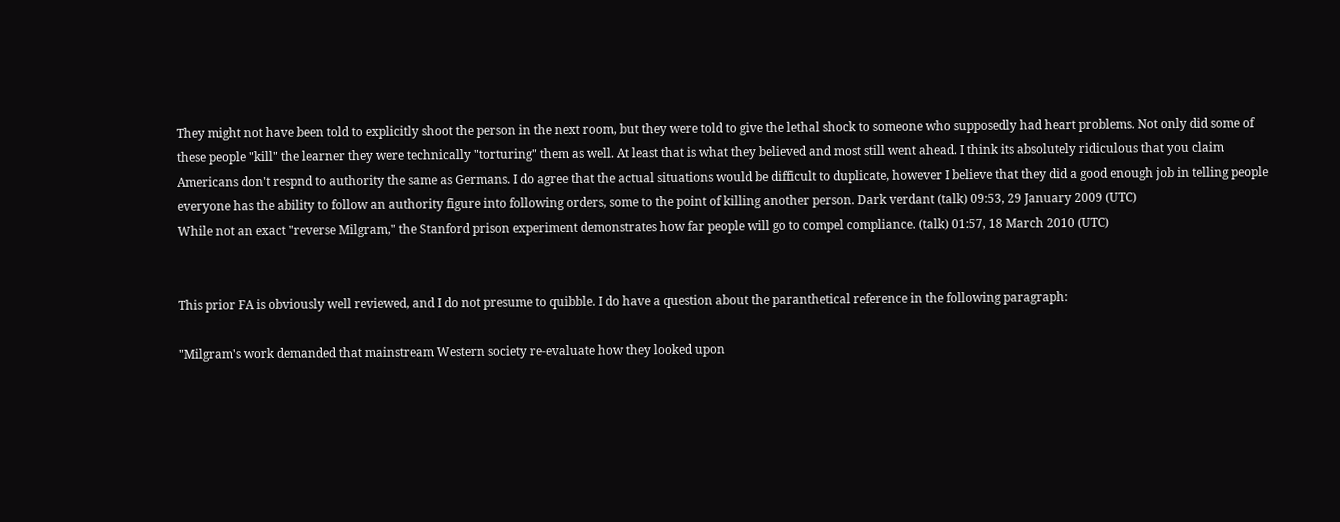They might not have been told to explicitly shoot the person in the next room, but they were told to give the lethal shock to someone who supposedly had heart problems. Not only did some of these people "kill" the learner they were technically "torturing" them as well. At least that is what they believed and most still went ahead. I think its absolutely ridiculous that you claim Americans don't respnd to authority the same as Germans. I do agree that the actual situations would be difficult to duplicate, however I believe that they did a good enough job in telling people everyone has the ability to follow an authority figure into following orders, some to the point of killing another person. Dark verdant (talk) 09:53, 29 January 2009 (UTC)
While not an exact "reverse Milgram," the Stanford prison experiment demonstrates how far people will go to compel compliance. (talk) 01:57, 18 March 2010 (UTC)


This prior FA is obviously well reviewed, and I do not presume to quibble. I do have a question about the paranthetical reference in the following paragraph:

"Milgram's work demanded that mainstream Western society re-evaluate how they looked upon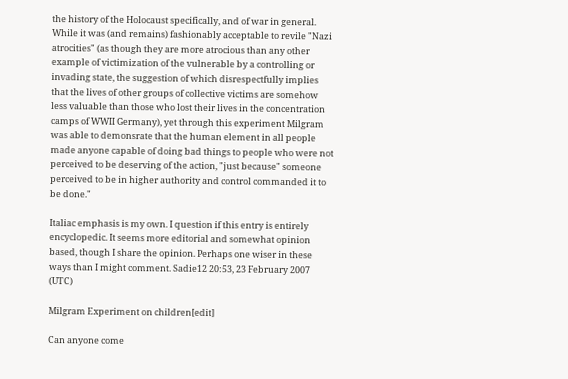the history of the Holocaust specifically, and of war in general. While it was (and remains) fashionably acceptable to revile "Nazi atrocities" (as though they are more atrocious than any other example of victimization of the vulnerable by a controlling or invading state, the suggestion of which disrespectfully implies that the lives of other groups of collective victims are somehow less valuable than those who lost their lives in the concentration camps of WWII Germany), yet through this experiment Milgram was able to demonsrate that the human element in all people made anyone capable of doing bad things to people who were not perceived to be deserving of the action, "just because" someone perceived to be in higher authority and control commanded it to be done."

Italiac emphasis is my own. I question if this entry is entirely encyclopedic. It seems more editorial and somewhat opinion based, though I share the opinion. Perhaps one wiser in these ways than I might comment. Sadie12 20:53, 23 February 2007 (UTC)

Milgram Experiment on children[edit]

Can anyone come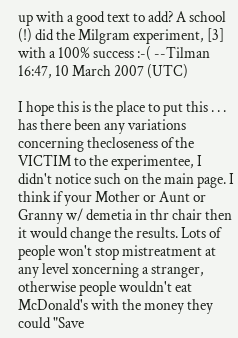up with a good text to add? A school (!) did the Milgram experiment, [3] with a 100% success :-( --Tilman 16:47, 10 March 2007 (UTC)

I hope this is the place to put this . . . has there been any variations concerning thecloseness of the VICTIM to the experimentee, I didn't notice such on the main page. I think if your Mother or Aunt or Granny w/ demetia in thr chair then it would change the results. Lots of people won't stop mistreatment at any level xoncerning a stranger, otherwise people wouldn't eat McDonald's with the money they could "Save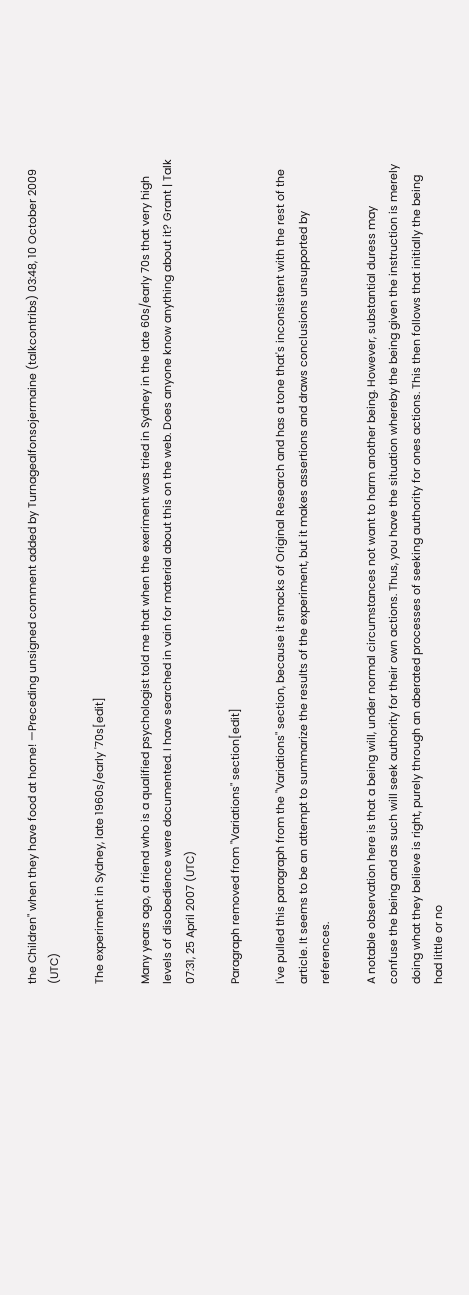the Children" when they have food at home! —Preceding unsigned comment added by Turnagealfonsojermaine (talkcontribs) 03:48, 10 October 2009 (UTC)

The experiment in Sydney, late 1960s/early '70s[edit]

Many years ago, a friend who is a qualified psychologist told me that when the exeriment was tried in Sydney in the late 60s/early 70s that very high levels of disobedience were documented. I have searched in vain for material about this on the web. Does anyone know anything about it? Grant | Talk 07:31, 25 April 2007 (UTC)

Paragraph removed from "Variations" section[edit]

I've pulled this paragraph from the "Variations" section, because it smacks of Original Research and has a tone that's inconsistent with the rest of the article. It seems to be an attempt to summarize the results of the experiment, but it makes assertions and draws conclusions unsupported by references.

A notable observation here is that a being will, under normal circumstances not want to harm another being. However, substantial duress may confuse the being and as such will seek authority for their own actions. Thus, you have the situation whereby the being given the instruction is merely doing what they believe is right, purely through an aberated processes of seeking authority for ones actions. This then follows that initially the being had little or no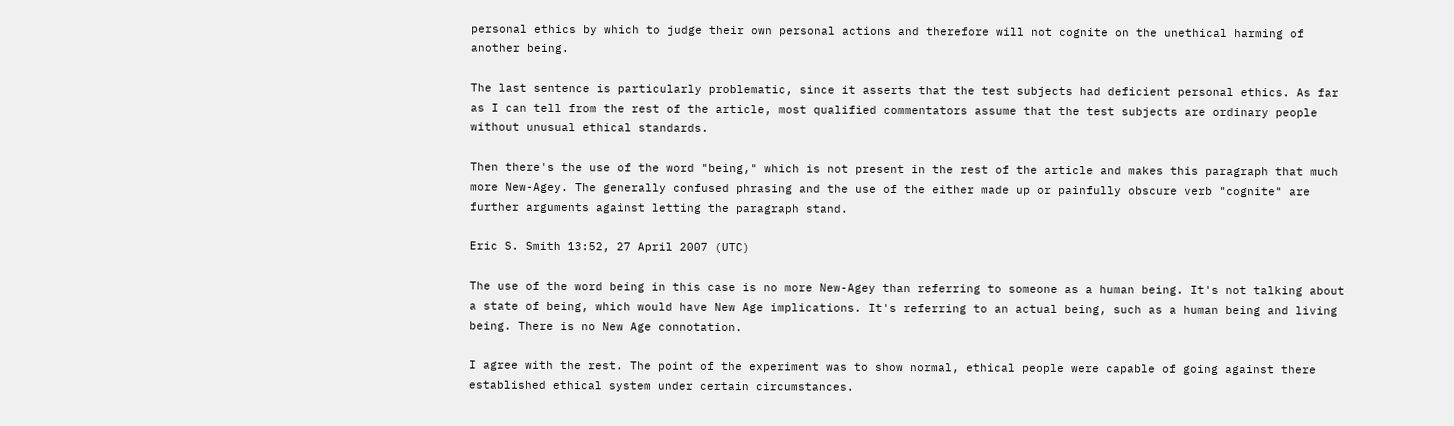personal ethics by which to judge their own personal actions and therefore will not cognite on the unethical harming of another being.

The last sentence is particularly problematic, since it asserts that the test subjects had deficient personal ethics. As far as I can tell from the rest of the article, most qualified commentators assume that the test subjects are ordinary people without unusual ethical standards.

Then there's the use of the word "being," which is not present in the rest of the article and makes this paragraph that much more New-Agey. The generally confused phrasing and the use of the either made up or painfully obscure verb "cognite" are further arguments against letting the paragraph stand.

Eric S. Smith 13:52, 27 April 2007 (UTC)

The use of the word being in this case is no more New-Agey than referring to someone as a human being. It's not talking about a state of being, which would have New Age implications. It's referring to an actual being, such as a human being and living being. There is no New Age connotation.

I agree with the rest. The point of the experiment was to show normal, ethical people were capable of going against there established ethical system under certain circumstances.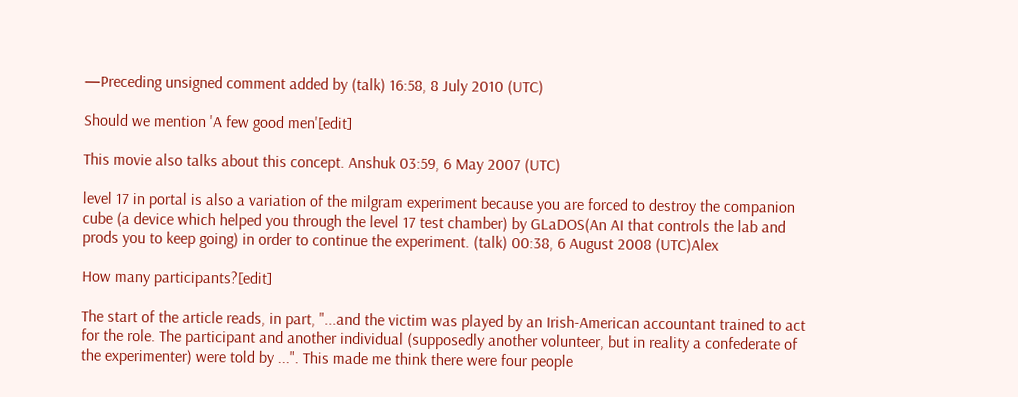—Preceding unsigned comment added by (talk) 16:58, 8 July 2010 (UTC)

Should we mention 'A few good men'[edit]

This movie also talks about this concept. Anshuk 03:59, 6 May 2007 (UTC)

level 17 in portal is also a variation of the milgram experiment because you are forced to destroy the companion cube (a device which helped you through the level 17 test chamber) by GLaDOS(An AI that controls the lab and prods you to keep going) in order to continue the experiment. (talk) 00:38, 6 August 2008 (UTC)Alex

How many participants?[edit]

The start of the article reads, in part, "...and the victim was played by an Irish-American accountant trained to act for the role. The participant and another individual (supposedly another volunteer, but in reality a confederate of the experimenter) were told by ...". This made me think there were four people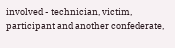involved - technician, victim, participant and another confederate,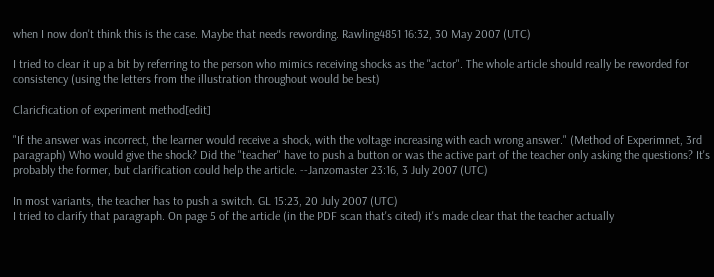when I now don't think this is the case. Maybe that needs rewording. Rawling4851 16:32, 30 May 2007 (UTC)

I tried to clear it up a bit by referring to the person who mimics receiving shocks as the "actor". The whole article should really be reworded for consistency (using the letters from the illustration throughout would be best)

Claricfication of experiment method[edit]

"If the answer was incorrect, the learner would receive a shock, with the voltage increasing with each wrong answer." (Method of Experimnet, 3rd paragraph) Who would give the shock? Did the "teacher" have to push a button or was the active part of the teacher only asking the questions? It's probably the former, but clarification could help the article. --Janzomaster 23:16, 3 July 2007 (UTC)

In most variants, the teacher has to push a switch. GL 15:23, 20 July 2007 (UTC)
I tried to clarify that paragraph. On page 5 of the article (in the PDF scan that's cited) it's made clear that the teacher actually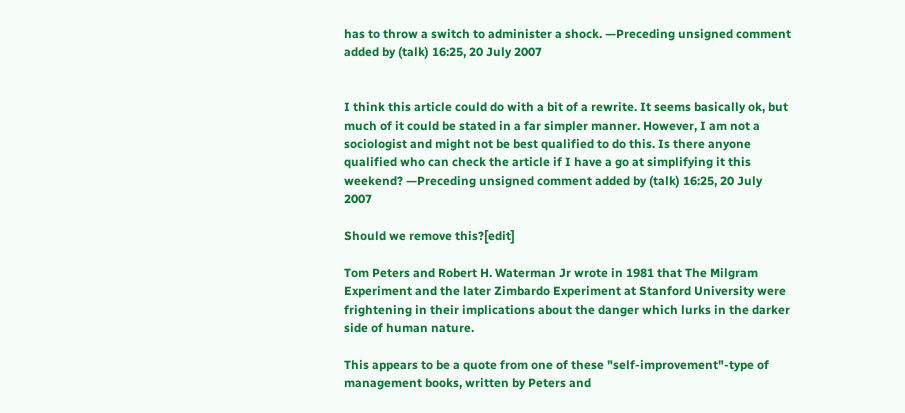has to throw a switch to administer a shock. —Preceding unsigned comment added by (talk) 16:25, 20 July 2007


I think this article could do with a bit of a rewrite. It seems basically ok, but much of it could be stated in a far simpler manner. However, I am not a sociologist and might not be best qualified to do this. Is there anyone qualified who can check the article if I have a go at simplifying it this weekend? —Preceding unsigned comment added by (talk) 16:25, 20 July 2007

Should we remove this?[edit]

Tom Peters and Robert H. Waterman Jr wrote in 1981 that The Milgram Experiment and the later Zimbardo Experiment at Stanford University were frightening in their implications about the danger which lurks in the darker side of human nature.

This appears to be a quote from one of these "self-improvement"-type of management books, written by Peters and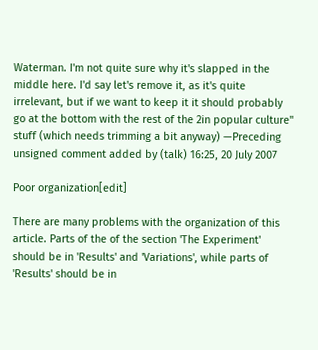Waterman. I'm not quite sure why it's slapped in the middle here. I'd say let's remove it, as it's quite irrelevant, but if we want to keep it it should probably go at the bottom with the rest of the 2in popular culture" stuff (which needs trimming a bit anyway) —Preceding unsigned comment added by (talk) 16:25, 20 July 2007

Poor organization[edit]

There are many problems with the organization of this article. Parts of the of the section 'The Experiment' should be in 'Results' and 'Variations', while parts of 'Results' should be in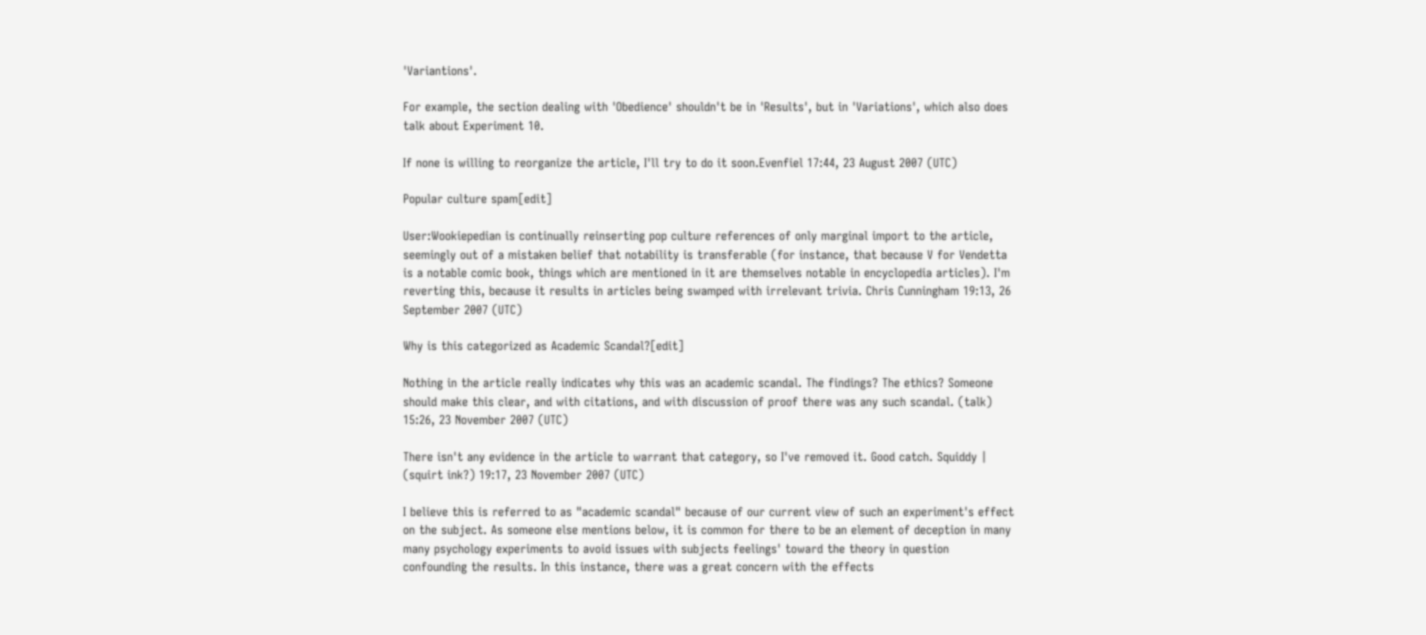'Variantions'.

For example, the section dealing with 'Obedience' shouldn't be in 'Results', but in 'Variations', which also does talk about Experiment 10.

If none is willing to reorganize the article, I'll try to do it soon.Evenfiel 17:44, 23 August 2007 (UTC)

Popular culture spam[edit]

User:Wookiepedian is continually reinserting pop culture references of only marginal import to the article, seemingly out of a mistaken belief that notability is transferable (for instance, that because V for Vendetta is a notable comic book, things which are mentioned in it are themselves notable in encyclopedia articles). I'm reverting this, because it results in articles being swamped with irrelevant trivia. Chris Cunningham 19:13, 26 September 2007 (UTC)

Why is this categorized as Academic Scandal?[edit]

Nothing in the article really indicates why this was an academic scandal. The findings? The ethics? Someone should make this clear, and with citations, and with discussion of proof there was any such scandal. (talk) 15:26, 23 November 2007 (UTC)

There isn't any evidence in the article to warrant that category, so I've removed it. Good catch. Squiddy | (squirt ink?) 19:17, 23 November 2007 (UTC)

I believe this is referred to as "academic scandal" because of our current view of such an experiment's effect on the subject. As someone else mentions below, it is common for there to be an element of deception in many many psychology experiments to avoid issues with subjects feelings' toward the theory in question confounding the results. In this instance, there was a great concern with the effects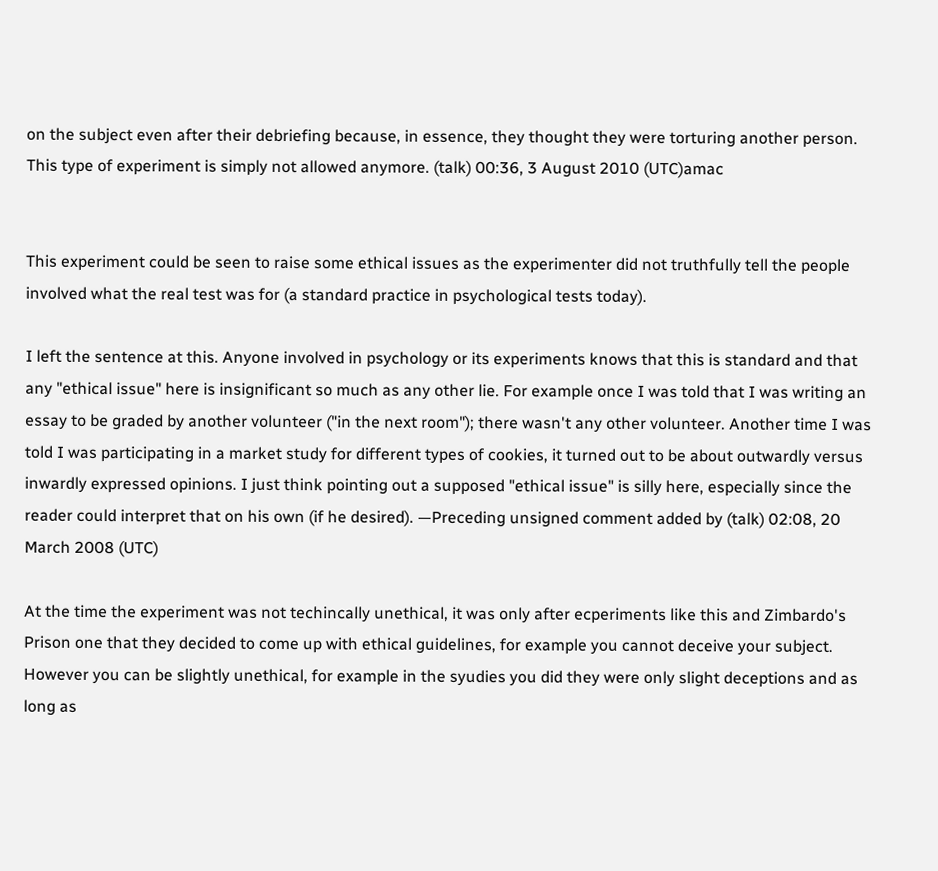on the subject even after their debriefing because, in essence, they thought they were torturing another person. This type of experiment is simply not allowed anymore. (talk) 00:36, 3 August 2010 (UTC)amac


This experiment could be seen to raise some ethical issues as the experimenter did not truthfully tell the people involved what the real test was for (a standard practice in psychological tests today).

I left the sentence at this. Anyone involved in psychology or its experiments knows that this is standard and that any "ethical issue" here is insignificant so much as any other lie. For example once I was told that I was writing an essay to be graded by another volunteer ("in the next room"); there wasn't any other volunteer. Another time I was told I was participating in a market study for different types of cookies, it turned out to be about outwardly versus inwardly expressed opinions. I just think pointing out a supposed "ethical issue" is silly here, especially since the reader could interpret that on his own (if he desired). —Preceding unsigned comment added by (talk) 02:08, 20 March 2008 (UTC)

At the time the experiment was not techincally unethical, it was only after ecperiments like this and Zimbardo's Prison one that they decided to come up with ethical guidelines, for example you cannot deceive your subject. However you can be slightly unethical, for example in the syudies you did they were only slight deceptions and as long as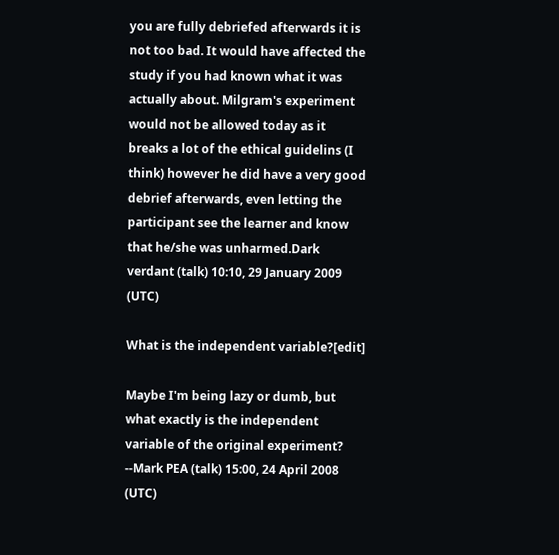you are fully debriefed afterwards it is not too bad. It would have affected the study if you had known what it was actually about. Milgram's experiment would not be allowed today as it breaks a lot of the ethical guidelins (I think) however he did have a very good debrief afterwards, even letting the participant see the learner and know that he/she was unharmed.Dark verdant (talk) 10:10, 29 January 2009 (UTC)

What is the independent variable?[edit]

Maybe I'm being lazy or dumb, but what exactly is the independent variable of the original experiment? --Mark PEA (talk) 15:00, 24 April 2008 (UTC)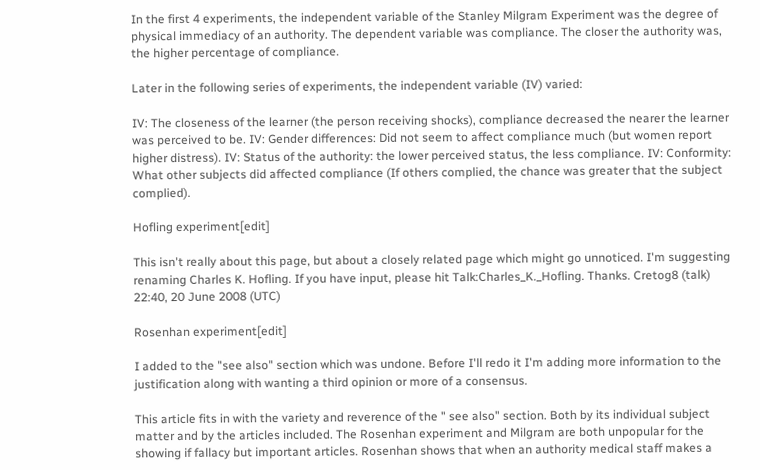In the first 4 experiments, the independent variable of the Stanley Milgram Experiment was the degree of physical immediacy of an authority. The dependent variable was compliance. The closer the authority was, the higher percentage of compliance.

Later in the following series of experiments, the independent variable (IV) varied:

IV: The closeness of the learner (the person receiving shocks), compliance decreased the nearer the learner was perceived to be. IV: Gender differences: Did not seem to affect compliance much (but women report higher distress). IV: Status of the authority: the lower perceived status, the less compliance. IV: Conformity: What other subjects did affected compliance (If others complied, the chance was greater that the subject complied).

Hofling experiment[edit]

This isn't really about this page, but about a closely related page which might go unnoticed. I'm suggesting renaming Charles K. Hofling. If you have input, please hit Talk:Charles_K._Hofling. Thanks. Cretog8 (talk) 22:40, 20 June 2008 (UTC)

Rosenhan experiment[edit]

I added to the "see also" section which was undone. Before I'll redo it I'm adding more information to the justification along with wanting a third opinion or more of a consensus.

This article fits in with the variety and reverence of the " see also" section. Both by its individual subject matter and by the articles included. The Rosenhan experiment and Milgram are both unpopular for the showing if fallacy but important articles. Rosenhan shows that when an authority medical staff makes a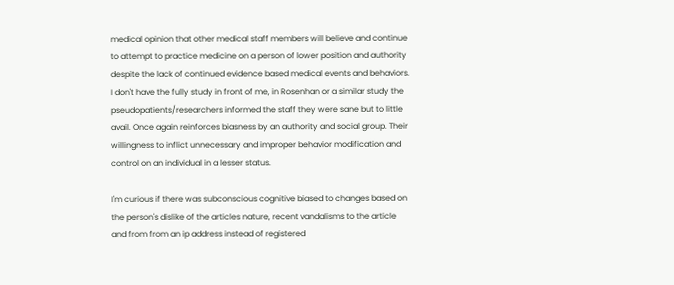medical opinion that other medical staff members will believe and continue to attempt to practice medicine on a person of lower position and authority despite the lack of continued evidence based medical events and behaviors. I don't have the fully study in front of me, in Rosenhan or a similar study the pseudopatients/researchers informed the staff they were sane but to little avail. Once again reinforces biasness by an authority and social group. Their willingness to inflict unnecessary and improper behavior modification and control on an individual in a lesser status.

I'm curious if there was subconscious cognitive biased to changes based on the person's dislike of the articles nature, recent vandalisms to the article and from from an ip address instead of registered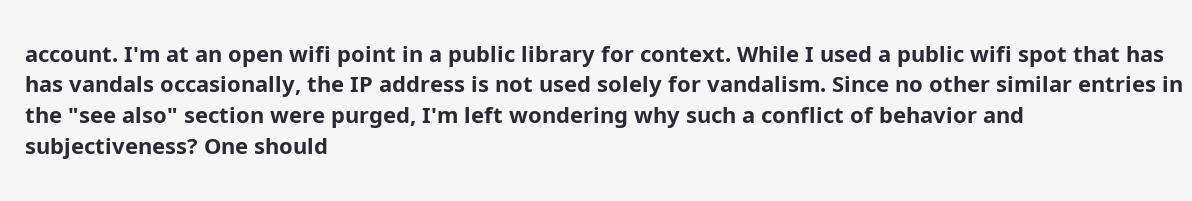account. I'm at an open wifi point in a public library for context. While I used a public wifi spot that has has vandals occasionally, the IP address is not used solely for vandalism. Since no other similar entries in the "see also" section were purged, I'm left wondering why such a conflict of behavior and subjectiveness? One should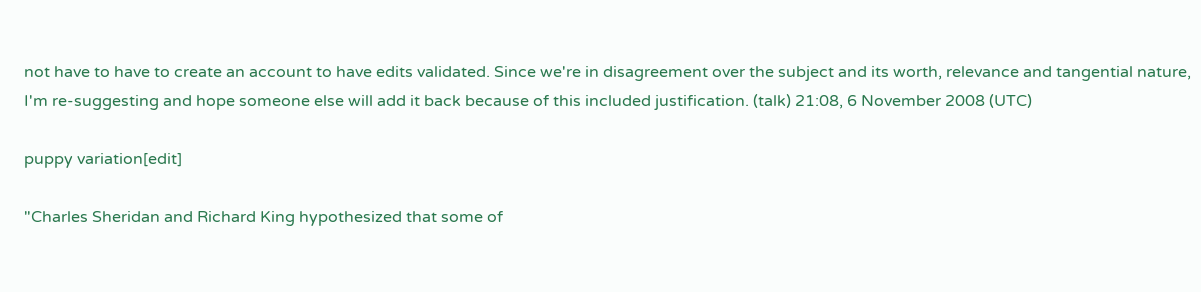not have to have to create an account to have edits validated. Since we're in disagreement over the subject and its worth, relevance and tangential nature, I'm re-suggesting and hope someone else will add it back because of this included justification. (talk) 21:08, 6 November 2008 (UTC)

puppy variation[edit]

"Charles Sheridan and Richard King hypothesized that some of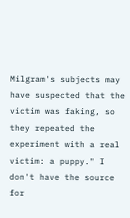Milgram's subjects may have suspected that the victim was faking, so they repeated the experiment with a real victim: a puppy." I don't have the source for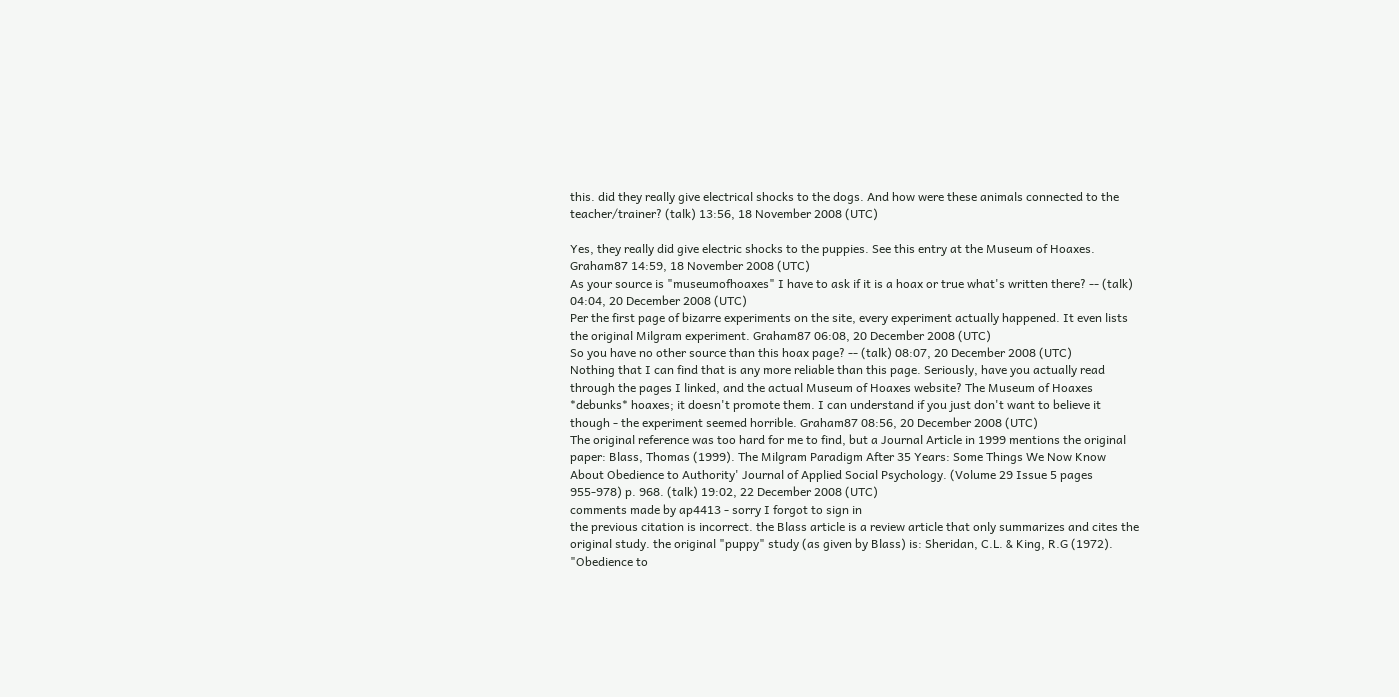this. did they really give electrical shocks to the dogs. And how were these animals connected to the teacher/trainer? (talk) 13:56, 18 November 2008 (UTC)

Yes, they really did give electric shocks to the puppies. See this entry at the Museum of Hoaxes. Graham87 14:59, 18 November 2008 (UTC)
As your source is "museumofhoaxes" I have to ask if it is a hoax or true what's written there? -- (talk) 04:04, 20 December 2008 (UTC)
Per the first page of bizarre experiments on the site, every experiment actually happened. It even lists the original Milgram experiment. Graham87 06:08, 20 December 2008 (UTC)
So you have no other source than this hoax page? -- (talk) 08:07, 20 December 2008 (UTC)
Nothing that I can find that is any more reliable than this page. Seriously, have you actually read through the pages I linked, and the actual Museum of Hoaxes website? The Museum of Hoaxes *debunks* hoaxes; it doesn't promote them. I can understand if you just don't want to believe it though - the experiment seemed horrible. Graham87 08:56, 20 December 2008 (UTC)
The original reference was too hard for me to find, but a Journal Article in 1999 mentions the original paper: Blass, Thomas (1999). The Milgram Paradigm After 35 Years: Some Things We Now Know About Obedience to Authority' Journal of Applied Social Psychology. (Volume 29 Issue 5 pages 955-978) p. 968. (talk) 19:02, 22 December 2008 (UTC)
comments made by ap4413 - sorry I forgot to sign in
the previous citation is incorrect. the Blass article is a review article that only summarizes and cites the original study. the original "puppy" study (as given by Blass) is: Sheridan, C.L. & King, R.G (1972). "Obedience to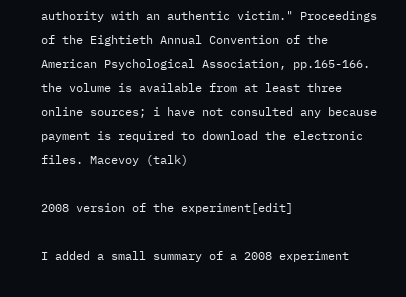authority with an authentic victim." Proceedings of the Eightieth Annual Convention of the American Psychological Association, pp.165-166. the volume is available from at least three online sources; i have not consulted any because payment is required to download the electronic files. Macevoy (talk)

2008 version of the experiment[edit]

I added a small summary of a 2008 experiment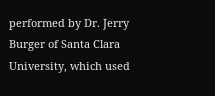performed by Dr. Jerry Burger of Santa Clara University, which used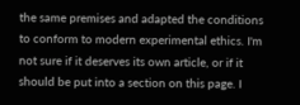the same premises and adapted the conditions to conform to modern experimental ethics. I'm not sure if it deserves its own article, or if it should be put into a section on this page. I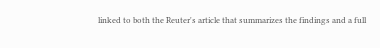linked to both the Reuter's article that summarizes the findings and a full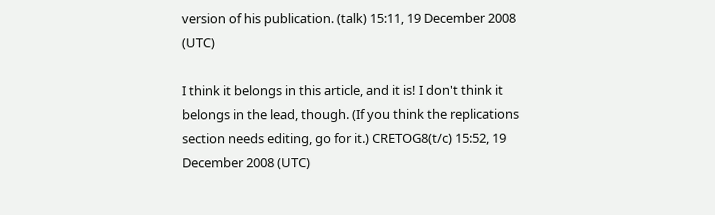version of his publication. (talk) 15:11, 19 December 2008 (UTC)

I think it belongs in this article, and it is! I don't think it belongs in the lead, though. (If you think the replications section needs editing, go for it.) CRETOG8(t/c) 15:52, 19 December 2008 (UTC)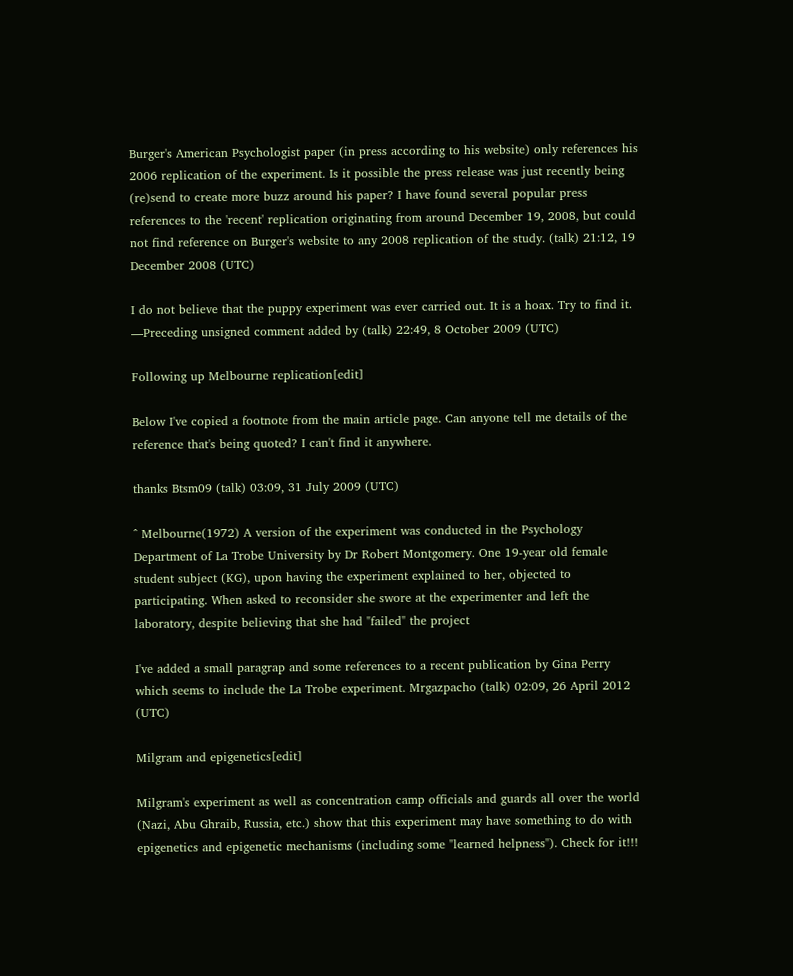Burger's American Psychologist paper (in press according to his website) only references his 2006 replication of the experiment. Is it possible the press release was just recently being (re)send to create more buzz around his paper? I have found several popular press references to the 'recent' replication originating from around December 19, 2008, but could not find reference on Burger's website to any 2008 replication of the study. (talk) 21:12, 19 December 2008 (UTC)

I do not believe that the puppy experiment was ever carried out. It is a hoax. Try to find it. —Preceding unsigned comment added by (talk) 22:49, 8 October 2009 (UTC)

Following up Melbourne replication[edit]

Below I've copied a footnote from the main article page. Can anyone tell me details of the reference that's being quoted? I can't find it anywhere.

thanks Btsm09 (talk) 03:09, 31 July 2009 (UTC)

^ Melbourne(1972) A version of the experiment was conducted in the Psychology Department of La Trobe University by Dr Robert Montgomery. One 19-year old female student subject (KG), upon having the experiment explained to her, objected to participating. When asked to reconsider she swore at the experimenter and left the laboratory, despite believing that she had "failed" the project

I've added a small paragrap and some references to a recent publication by Gina Perry which seems to include the La Trobe experiment. Mrgazpacho (talk) 02:09, 26 April 2012 (UTC)

Milgram and epigenetics[edit]

Milgram's experiment as well as concentration camp officials and guards all over the world (Nazi, Abu Ghraib, Russia, etc.) show that this experiment may have something to do with epigenetics and epigenetic mechanisms (including some "learned helpness"). Check for it!!!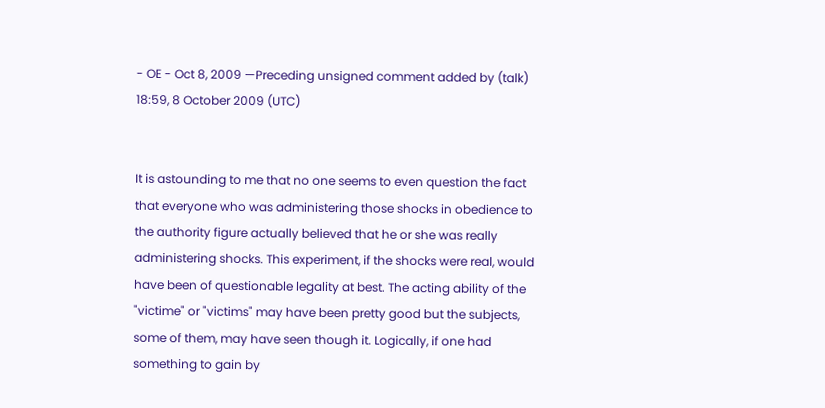- OE - Oct 8, 2009 —Preceding unsigned comment added by (talk) 18:59, 8 October 2009 (UTC)


It is astounding to me that no one seems to even question the fact that everyone who was administering those shocks in obedience to the authority figure actually believed that he or she was really administering shocks. This experiment, if the shocks were real, would have been of questionable legality at best. The acting ability of the "victime" or "victims" may have been pretty good but the subjects, some of them, may have seen though it. Logically, if one had something to gain by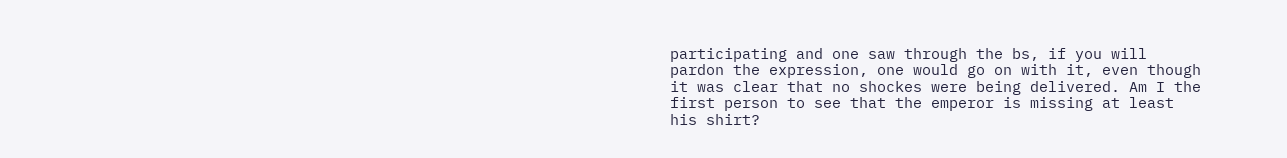participating and one saw through the bs, if you will pardon the expression, one would go on with it, even though it was clear that no shockes were being delivered. Am I the first person to see that the emperor is missing at least his shirt?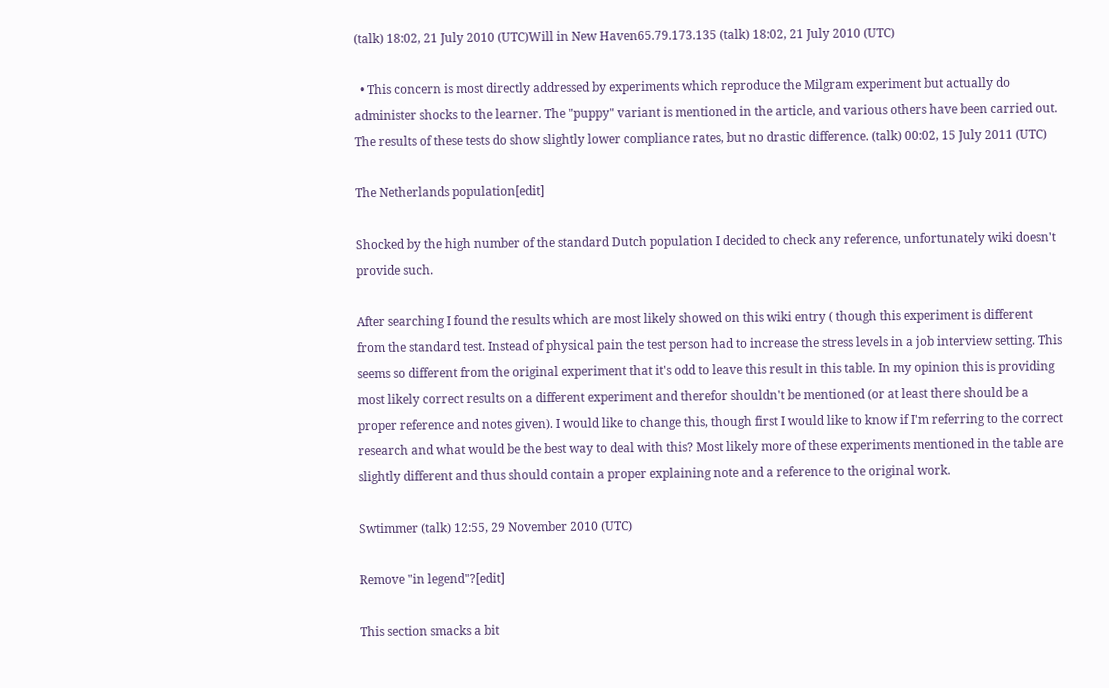(talk) 18:02, 21 July 2010 (UTC)Will in New Haven65.79.173.135 (talk) 18:02, 21 July 2010 (UTC)

  • This concern is most directly addressed by experiments which reproduce the Milgram experiment but actually do administer shocks to the learner. The "puppy" variant is mentioned in the article, and various others have been carried out. The results of these tests do show slightly lower compliance rates, but no drastic difference. (talk) 00:02, 15 July 2011 (UTC)

The Netherlands population[edit]

Shocked by the high number of the standard Dutch population I decided to check any reference, unfortunately wiki doesn't provide such.

After searching I found the results which are most likely showed on this wiki entry ( though this experiment is different from the standard test. Instead of physical pain the test person had to increase the stress levels in a job interview setting. This seems so different from the original experiment that it's odd to leave this result in this table. In my opinion this is providing most likely correct results on a different experiment and therefor shouldn't be mentioned (or at least there should be a proper reference and notes given). I would like to change this, though first I would like to know if I'm referring to the correct research and what would be the best way to deal with this? Most likely more of these experiments mentioned in the table are slightly different and thus should contain a proper explaining note and a reference to the original work.

Swtimmer (talk) 12:55, 29 November 2010 (UTC)

Remove "in legend"?[edit]

This section smacks a bit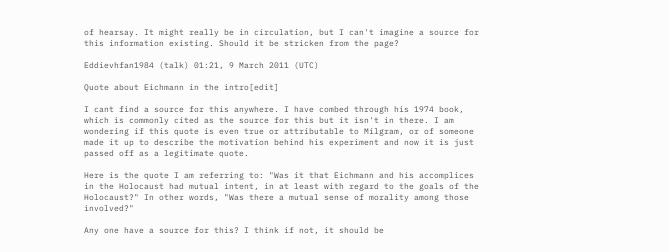of hearsay. It might really be in circulation, but I can't imagine a source for this information existing. Should it be stricken from the page?

Eddievhfan1984 (talk) 01:21, 9 March 2011 (UTC)

Quote about Eichmann in the intro[edit]

I cant find a source for this anywhere. I have combed through his 1974 book, which is commonly cited as the source for this but it isn't in there. I am wondering if this quote is even true or attributable to Milgram, or of someone made it up to describe the motivation behind his experiment and now it is just passed off as a legitimate quote.

Here is the quote I am referring to: "Was it that Eichmann and his accomplices in the Holocaust had mutual intent, in at least with regard to the goals of the Holocaust?" In other words, "Was there a mutual sense of morality among those involved?"

Any one have a source for this? I think if not, it should be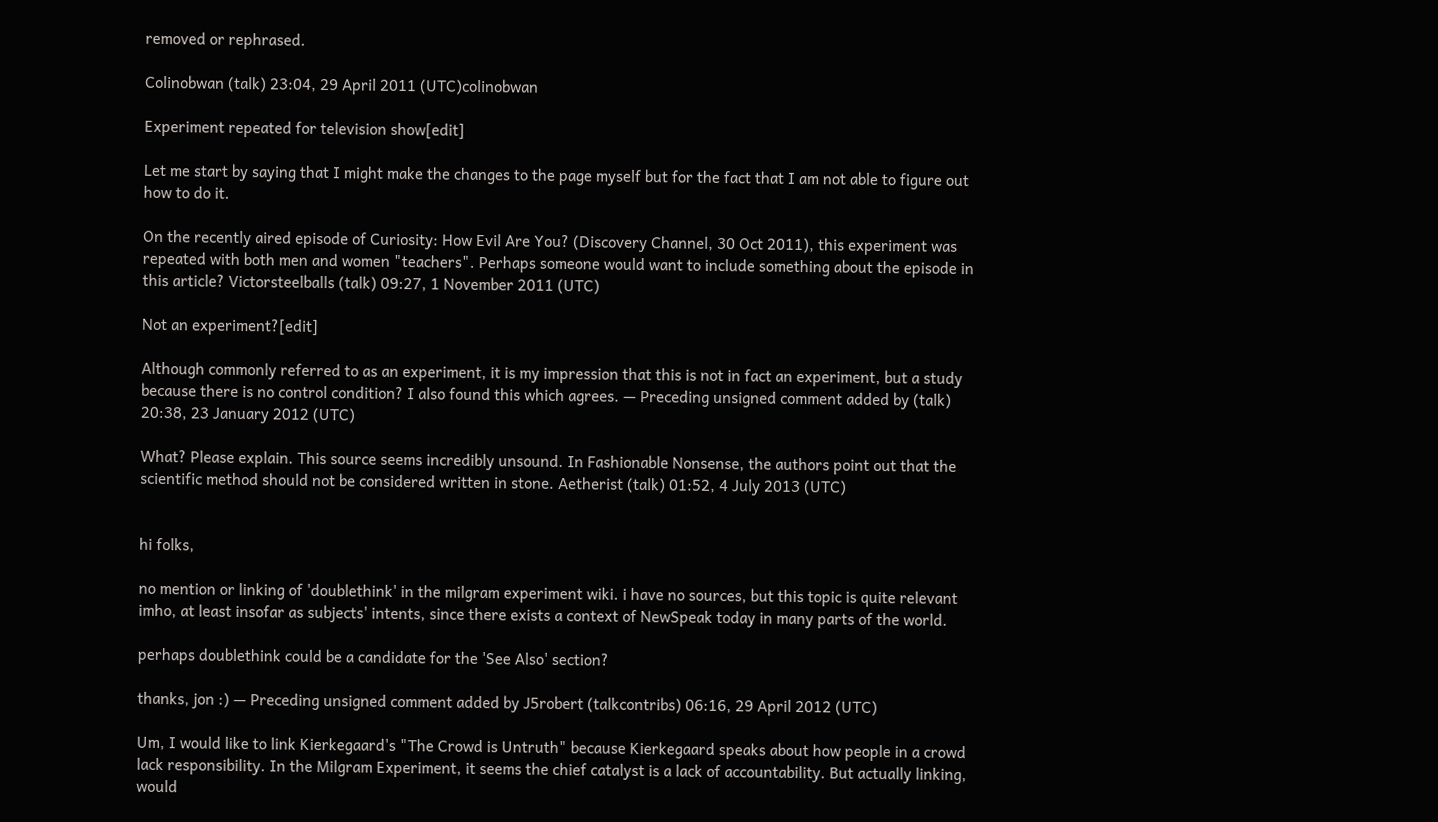removed or rephrased.

Colinobwan (talk) 23:04, 29 April 2011 (UTC)colinobwan

Experiment repeated for television show[edit]

Let me start by saying that I might make the changes to the page myself but for the fact that I am not able to figure out how to do it.

On the recently aired episode of Curiosity: How Evil Are You? (Discovery Channel, 30 Oct 2011), this experiment was repeated with both men and women "teachers". Perhaps someone would want to include something about the episode in this article? Victorsteelballs (talk) 09:27, 1 November 2011 (UTC)

Not an experiment?[edit]

Although commonly referred to as an experiment, it is my impression that this is not in fact an experiment, but a study because there is no control condition? I also found this which agrees. — Preceding unsigned comment added by (talk) 20:38, 23 January 2012 (UTC)

What? Please explain. This source seems incredibly unsound. In Fashionable Nonsense, the authors point out that the scientific method should not be considered written in stone. Aetherist (talk) 01:52, 4 July 2013 (UTC)


hi folks,

no mention or linking of 'doublethink' in the milgram experiment wiki. i have no sources, but this topic is quite relevant imho, at least insofar as subjects' intents, since there exists a context of NewSpeak today in many parts of the world.

perhaps doublethink could be a candidate for the 'See Also' section?

thanks, jon :) — Preceding unsigned comment added by J5robert (talkcontribs) 06:16, 29 April 2012 (UTC)

Um, I would like to link Kierkegaard's "The Crowd is Untruth" because Kierkegaard speaks about how people in a crowd lack responsibility. In the Milgram Experiment, it seems the chief catalyst is a lack of accountability. But actually linking, would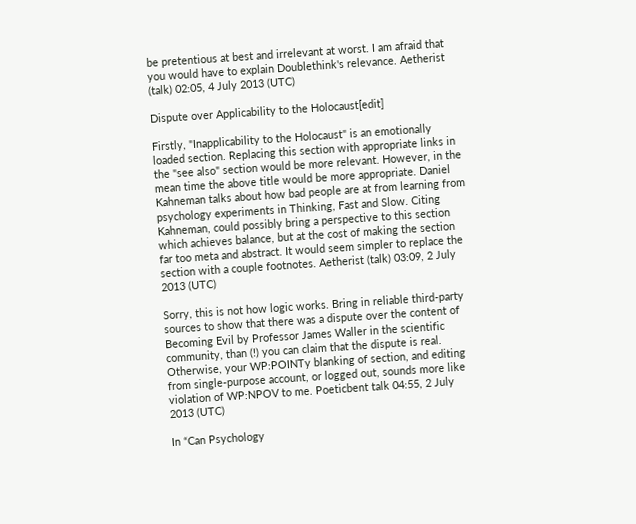be pretentious at best and irrelevant at worst. I am afraid that you would have to explain Doublethink's relevance. Aetherist (talk) 02:05, 4 July 2013 (UTC)

Dispute over Applicability to the Holocaust[edit]

Firstly, "Inapplicability to the Holocaust" is an emotionally loaded section. Replacing this section with appropriate links in the "see also" section would be more relevant. However, in the mean time the above title would be more appropriate. Daniel Kahneman talks about how bad people are at from learning from psychology experiments in Thinking, Fast and Slow. Citing Kahneman, could possibly bring a perspective to this section which achieves balance, but at the cost of making the section far too meta and abstract. It would seem simpler to replace the section with a couple footnotes. Aetherist (talk) 03:09, 2 July 2013 (UTC)

Sorry, this is not how logic works. Bring in reliable third-party sources to show that there was a dispute over the content of Becoming Evil by Professor James Waller in the scientific community, than (!) you can claim that the dispute is real. Otherwise, your WP:POINTy blanking of section, and editing from single-purpose account, or logged out, sounds more like violation of WP:NPOV to me. Poeticbent talk 04:55, 2 July 2013 (UTC)

In “Can Psychology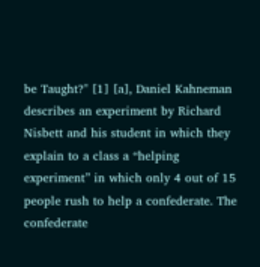be Taught?" [1] [a], Daniel Kahneman describes an experiment by Richard Nisbett and his student in which they explain to a class a “helping experiment” in which only 4 out of 15 people rush to help a confederate. The confederate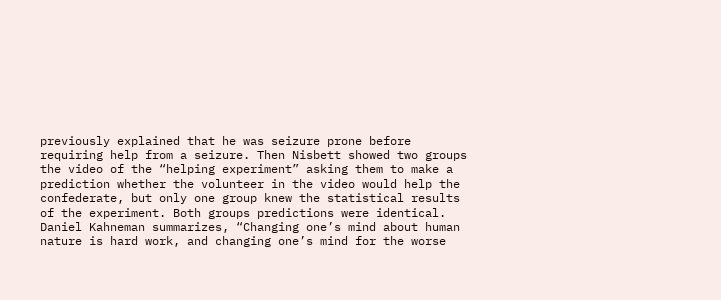previously explained that he was seizure prone before requiring help from a seizure. Then Nisbett showed two groups the video of the “helping experiment” asking them to make a prediction whether the volunteer in the video would help the confederate, but only one group knew the statistical results of the experiment. Both groups predictions were identical. Daniel Kahneman summarizes, “Changing one’s mind about human nature is hard work, and changing one’s mind for the worse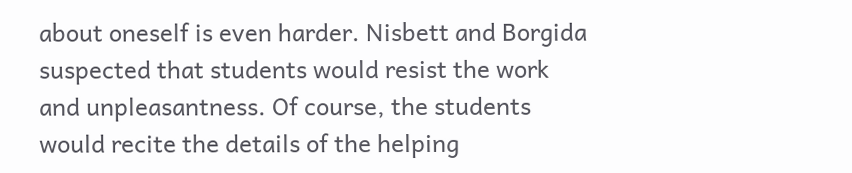about oneself is even harder. Nisbett and Borgida suspected that students would resist the work and unpleasantness. Of course, the students would recite the details of the helping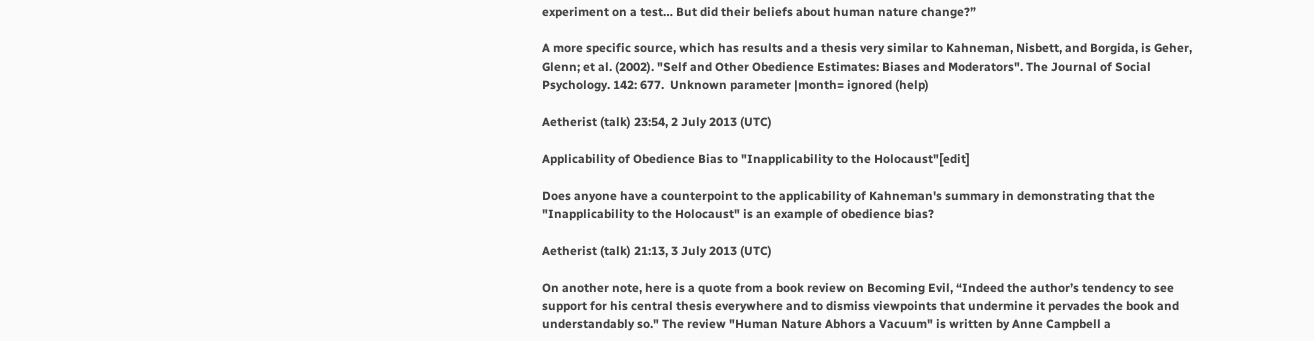experiment on a test… But did their beliefs about human nature change?”

A more specific source, which has results and a thesis very similar to Kahneman, Nisbett, and Borgida, is Geher, Glenn; et al. (2002). "Self and Other Obedience Estimates: Biases and Moderators". The Journal of Social Psychology. 142: 677.  Unknown parameter |month= ignored (help)

Aetherist (talk) 23:54, 2 July 2013 (UTC)

Applicability of Obedience Bias to "Inapplicability to the Holocaust"[edit]

Does anyone have a counterpoint to the applicability of Kahneman's summary in demonstrating that the "Inapplicability to the Holocaust" is an example of obedience bias?

Aetherist (talk) 21:13, 3 July 2013 (UTC)

On another note, here is a quote from a book review on Becoming Evil, “Indeed the author’s tendency to see support for his central thesis everywhere and to dismiss viewpoints that undermine it pervades the book and understandably so." The review "Human Nature Abhors a Vacuum" is written by Anne Campbell a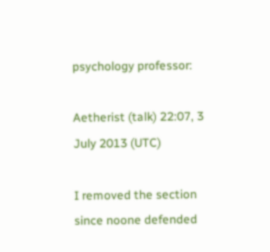psychology professor:

Aetherist (talk) 22:07, 3 July 2013 (UTC)

I removed the section since noone defended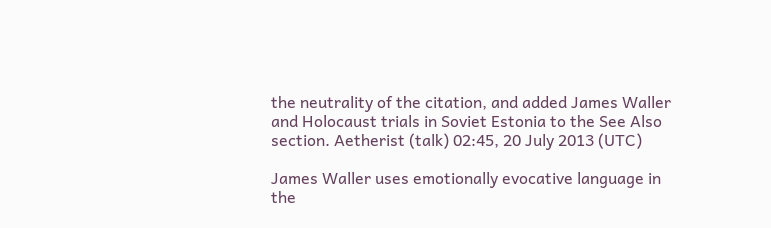the neutrality of the citation, and added James Waller and Holocaust trials in Soviet Estonia to the See Also section. Aetherist (talk) 02:45, 20 July 2013 (UTC)

James Waller uses emotionally evocative language in the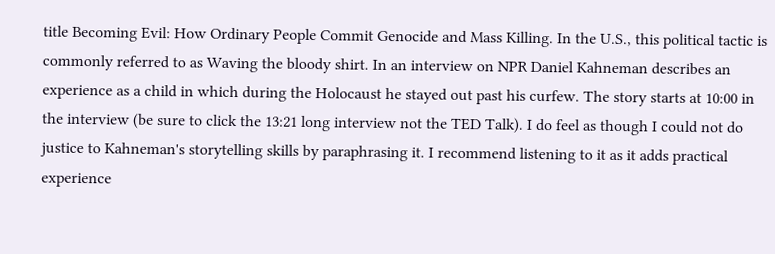title Becoming Evil: How Ordinary People Commit Genocide and Mass Killing. In the U.S., this political tactic is commonly referred to as Waving the bloody shirt. In an interview on NPR Daniel Kahneman describes an experience as a child in which during the Holocaust he stayed out past his curfew. The story starts at 10:00 in the interview (be sure to click the 13:21 long interview not the TED Talk). I do feel as though I could not do justice to Kahneman's storytelling skills by paraphrasing it. I recommend listening to it as it adds practical experience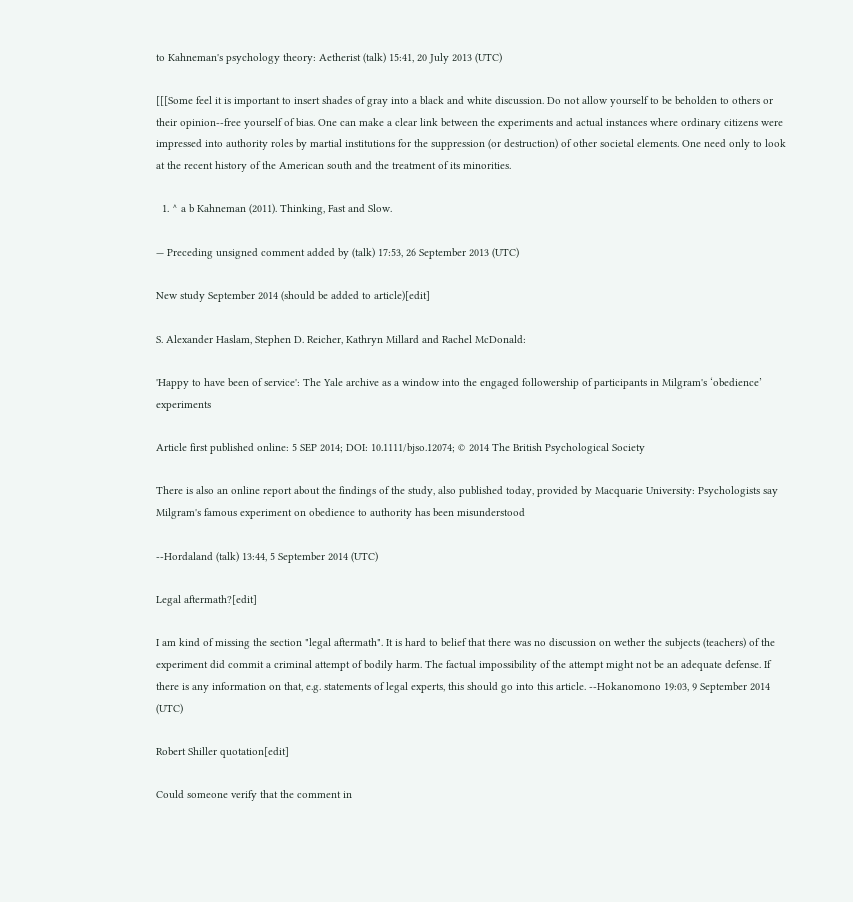to Kahneman's psychology theory: Aetherist (talk) 15:41, 20 July 2013 (UTC)

[[[Some feel it is important to insert shades of gray into a black and white discussion. Do not allow yourself to be beholden to others or their opinion--free yourself of bias. One can make a clear link between the experiments and actual instances where ordinary citizens were impressed into authority roles by martial institutions for the suppression (or destruction) of other societal elements. One need only to look at the recent history of the American south and the treatment of its minorities.

  1. ^ a b Kahneman (2011). Thinking, Fast and Slow.

— Preceding unsigned comment added by (talk) 17:53, 26 September 2013 (UTC)

New study September 2014 (should be added to article)[edit]

S. Alexander Haslam, Stephen D. Reicher, Kathryn Millard and Rachel McDonald:

'Happy to have been of service': The Yale archive as a window into the engaged followership of participants in Milgram's ‘obedience’ experiments

Article first published online: 5 SEP 2014; DOI: 10.1111/bjso.12074; © 2014 The British Psychological Society

There is also an online report about the findings of the study, also published today, provided by Macquarie University: Psychologists say Milgram's famous experiment on obedience to authority has been misunderstood

--Hordaland (talk) 13:44, 5 September 2014 (UTC)

Legal aftermath?[edit]

I am kind of missing the section "legal aftermath". It is hard to belief that there was no discussion on wether the subjects (teachers) of the experiment did commit a criminal attempt of bodily harm. The factual impossibility of the attempt might not be an adequate defense. If there is any information on that, e.g. statements of legal experts, this should go into this article. --Hokanomono 19:03, 9 September 2014 (UTC)

Robert Shiller quotation[edit]

Could someone verify that the comment in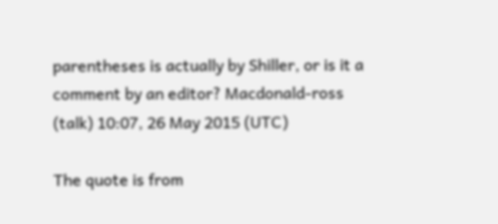parentheses is actually by Shiller, or is it a comment by an editor? Macdonald-ross (talk) 10:07, 26 May 2015 (UTC)

The quote is from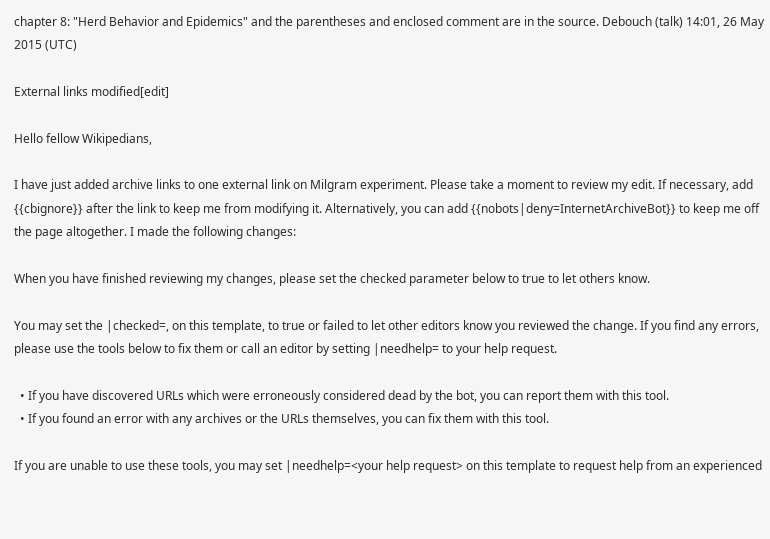chapter 8: "Herd Behavior and Epidemics" and the parentheses and enclosed comment are in the source. Debouch (talk) 14:01, 26 May 2015 (UTC)

External links modified[edit]

Hello fellow Wikipedians,

I have just added archive links to one external link on Milgram experiment. Please take a moment to review my edit. If necessary, add {{cbignore}} after the link to keep me from modifying it. Alternatively, you can add {{nobots|deny=InternetArchiveBot}} to keep me off the page altogether. I made the following changes:

When you have finished reviewing my changes, please set the checked parameter below to true to let others know.

You may set the |checked=, on this template, to true or failed to let other editors know you reviewed the change. If you find any errors, please use the tools below to fix them or call an editor by setting |needhelp= to your help request.

  • If you have discovered URLs which were erroneously considered dead by the bot, you can report them with this tool.
  • If you found an error with any archives or the URLs themselves, you can fix them with this tool.

If you are unable to use these tools, you may set |needhelp=<your help request> on this template to request help from an experienced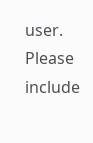user. Please include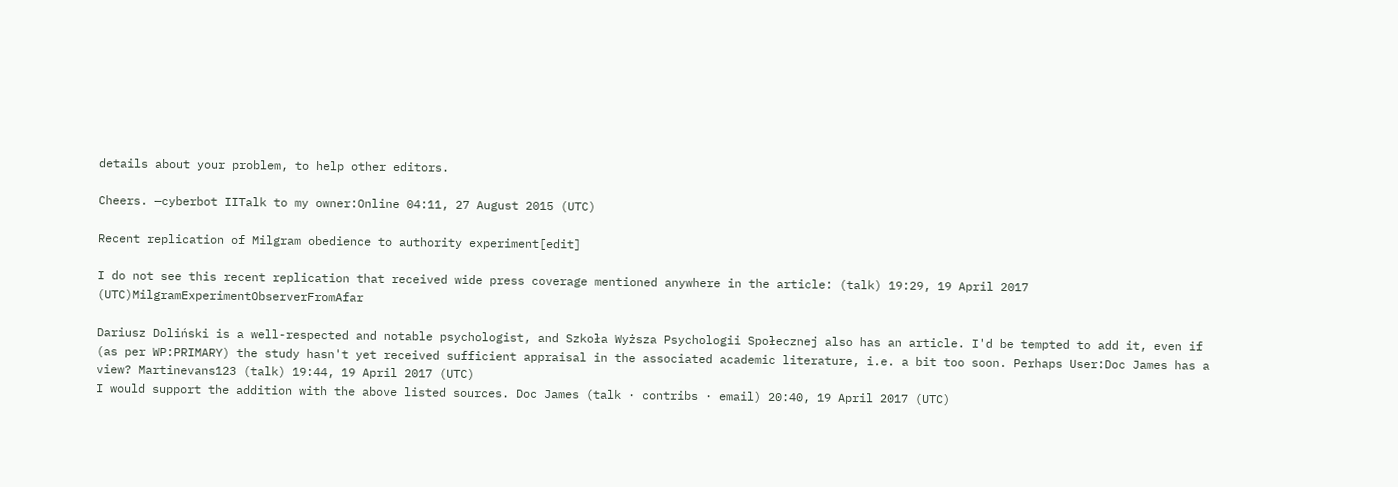details about your problem, to help other editors.

Cheers. —cyberbot IITalk to my owner:Online 04:11, 27 August 2015 (UTC)

Recent replication of Milgram obedience to authority experiment[edit]

I do not see this recent replication that received wide press coverage mentioned anywhere in the article: (talk) 19:29, 19 April 2017 (UTC)MilgramExperimentObserverFromAfar

Dariusz Doliński is a well-respected and notable psychologist, and Szkoła Wyższa Psychologii Społecznej also has an article. I'd be tempted to add it, even if (as per WP:PRIMARY) the study hasn't yet received sufficient appraisal in the associated academic literature, i.e. a bit too soon. Perhaps User:Doc James has a view? Martinevans123 (talk) 19:44, 19 April 2017 (UTC)
I would support the addition with the above listed sources. Doc James (talk · contribs · email) 20:40, 19 April 2017 (UTC)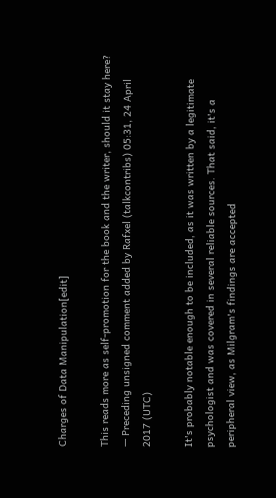Charges of Data Manipulation[edit]

This reads more as self-promotion for the book and the writer, should it stay here? — Preceding unsigned comment added by Rafxel (talkcontribs) 05:31, 24 April 2017 (UTC)

It's probably notable enough to be included, as it was written by a legitimate psychologist and was covered in several reliable sources. That said, it's a peripheral view, as Milgram's findings are accepted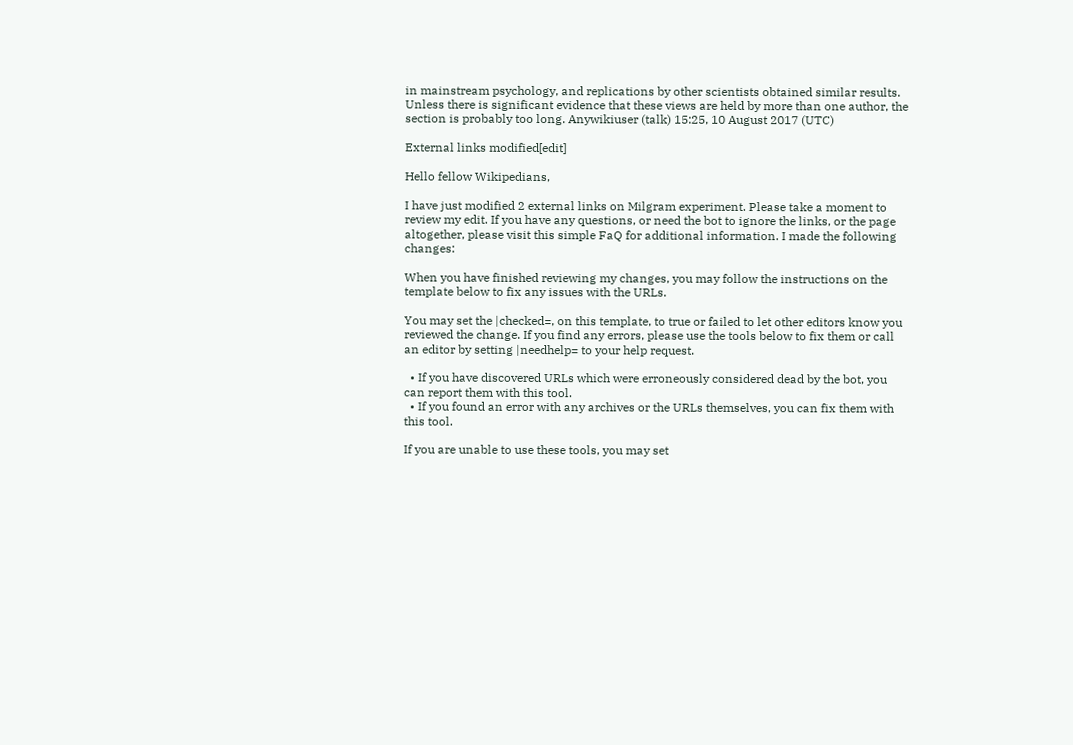in mainstream psychology, and replications by other scientists obtained similar results. Unless there is significant evidence that these views are held by more than one author, the section is probably too long. Anywikiuser (talk) 15:25, 10 August 2017 (UTC)

External links modified[edit]

Hello fellow Wikipedians,

I have just modified 2 external links on Milgram experiment. Please take a moment to review my edit. If you have any questions, or need the bot to ignore the links, or the page altogether, please visit this simple FaQ for additional information. I made the following changes:

When you have finished reviewing my changes, you may follow the instructions on the template below to fix any issues with the URLs.

You may set the |checked=, on this template, to true or failed to let other editors know you reviewed the change. If you find any errors, please use the tools below to fix them or call an editor by setting |needhelp= to your help request.

  • If you have discovered URLs which were erroneously considered dead by the bot, you can report them with this tool.
  • If you found an error with any archives or the URLs themselves, you can fix them with this tool.

If you are unable to use these tools, you may set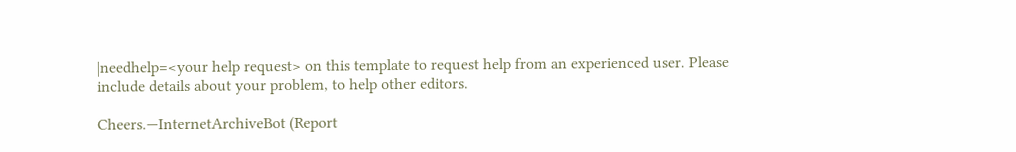|needhelp=<your help request> on this template to request help from an experienced user. Please include details about your problem, to help other editors.

Cheers.—InternetArchiveBot (Report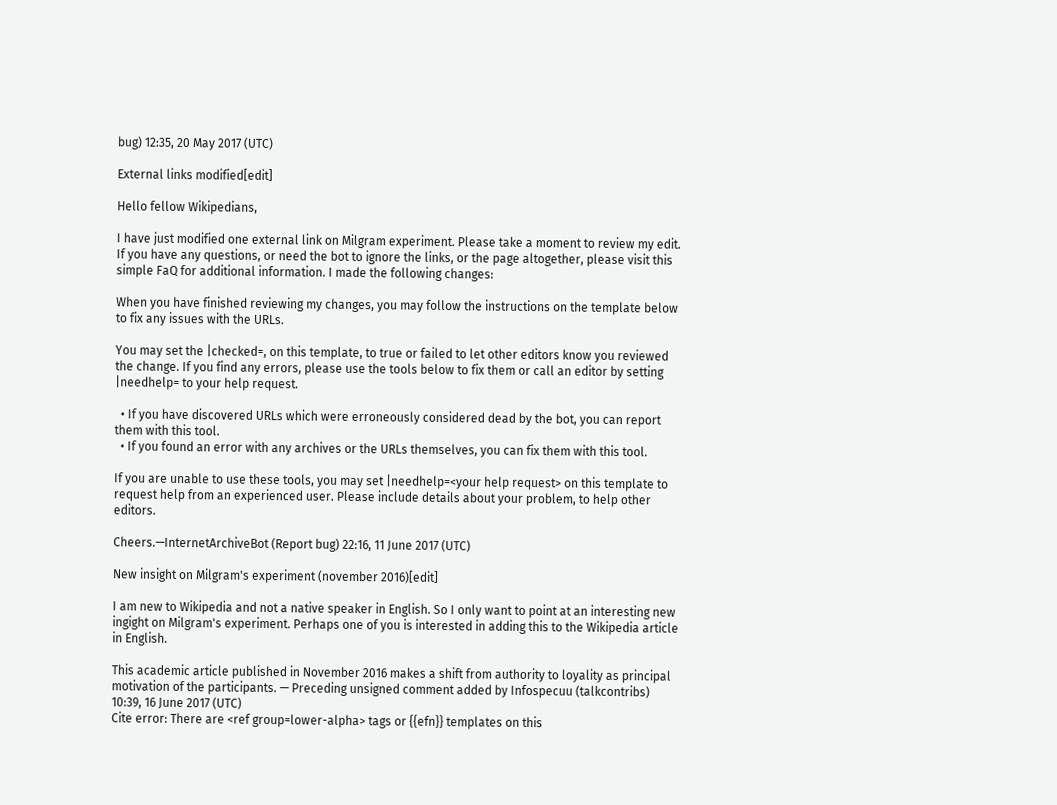bug) 12:35, 20 May 2017 (UTC)

External links modified[edit]

Hello fellow Wikipedians,

I have just modified one external link on Milgram experiment. Please take a moment to review my edit. If you have any questions, or need the bot to ignore the links, or the page altogether, please visit this simple FaQ for additional information. I made the following changes:

When you have finished reviewing my changes, you may follow the instructions on the template below to fix any issues with the URLs.

You may set the |checked=, on this template, to true or failed to let other editors know you reviewed the change. If you find any errors, please use the tools below to fix them or call an editor by setting |needhelp= to your help request.

  • If you have discovered URLs which were erroneously considered dead by the bot, you can report them with this tool.
  • If you found an error with any archives or the URLs themselves, you can fix them with this tool.

If you are unable to use these tools, you may set |needhelp=<your help request> on this template to request help from an experienced user. Please include details about your problem, to help other editors.

Cheers.—InternetArchiveBot (Report bug) 22:16, 11 June 2017 (UTC)

New insight on Milgram's experiment (november 2016)[edit]

I am new to Wikipedia and not a native speaker in English. So I only want to point at an interesting new ingight on Milgram's experiment. Perhaps one of you is interested in adding this to the Wikipedia article in English.

This academic article published in November 2016 makes a shift from authority to loyality as principal motivation of the participants. — Preceding unsigned comment added by Infospecuu (talkcontribs) 10:39, 16 June 2017 (UTC)
Cite error: There are <ref group=lower-alpha> tags or {{efn}} templates on this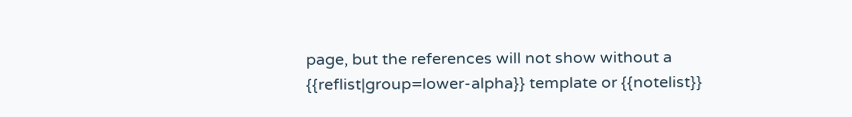page, but the references will not show without a {{reflist|group=lower-alpha}} template or {{notelist}}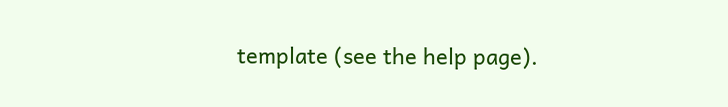template (see the help page).